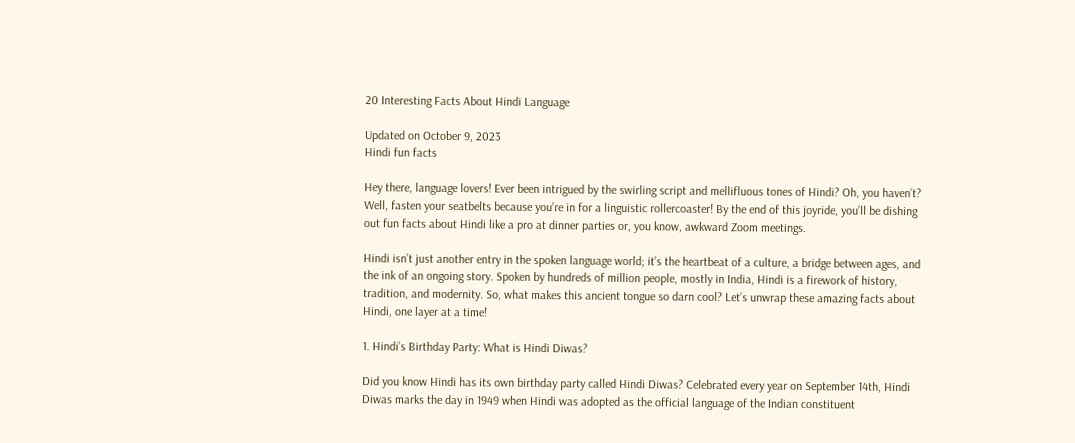20 Interesting Facts About Hindi Language

Updated on October 9, 2023
Hindi fun facts

Hey there, language lovers! Ever been intrigued by the swirling script and mellifluous tones of Hindi? Oh, you haven’t? Well, fasten your seatbelts because you’re in for a linguistic rollercoaster! By the end of this joyride, you’ll be dishing out fun facts about Hindi like a pro at dinner parties or, you know, awkward Zoom meetings.

Hindi isn’t just another entry in the spoken language world; it’s the heartbeat of a culture, a bridge between ages, and the ink of an ongoing story. Spoken by hundreds of million people, mostly in India, Hindi is a firework of history, tradition, and modernity. So, what makes this ancient tongue so darn cool? Let’s unwrap these amazing facts about Hindi, one layer at a time!

1. Hindi’s Birthday Party: What is Hindi Diwas?

Did you know Hindi has its own birthday party called Hindi Diwas? Celebrated every year on September 14th, Hindi Diwas marks the day in 1949 when Hindi was adopted as the official language of the Indian constituent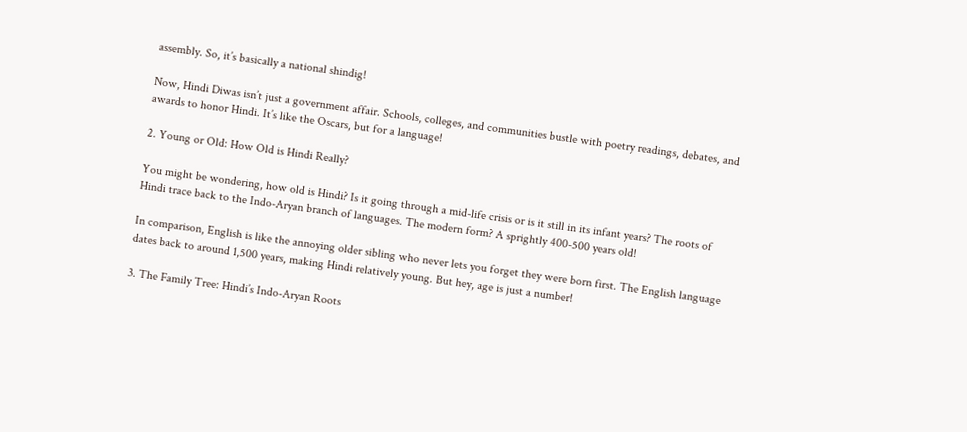assembly. So, it’s basically a national shindig!

Now, Hindi Diwas isn’t just a government affair. Schools, colleges, and communities bustle with poetry readings, debates, and awards to honor Hindi. It’s like the Oscars, but for a language!

2. Young or Old: How Old is Hindi Really?

You might be wondering, how old is Hindi? Is it going through a mid-life crisis or is it still in its infant years? The roots of Hindi trace back to the Indo-Aryan branch of languages. The modern form? A sprightly 400-500 years old!

In comparison, English is like the annoying older sibling who never lets you forget they were born first. The English language dates back to around 1,500 years, making Hindi relatively young. But hey, age is just a number!

3. The Family Tree: Hindi’s Indo-Aryan Roots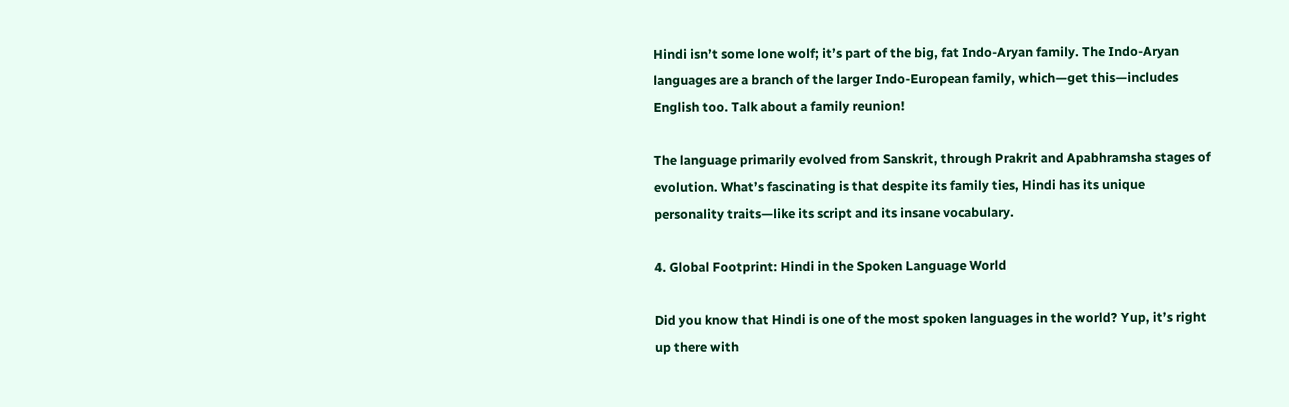Hindi isn’t some lone wolf; it’s part of the big, fat Indo-Aryan family. The Indo-Aryan languages are a branch of the larger Indo-European family, which—get this—includes English too. Talk about a family reunion!

The language primarily evolved from Sanskrit, through Prakrit and Apabhramsha stages of evolution. What’s fascinating is that despite its family ties, Hindi has its unique personality traits—like its script and its insane vocabulary.

4. Global Footprint: Hindi in the Spoken Language World

Did you know that Hindi is one of the most spoken languages in the world? Yup, it’s right up there with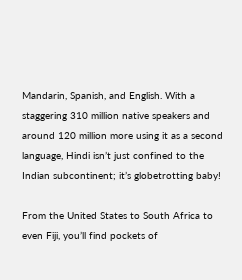Mandarin, Spanish, and English. With a staggering 310 million native speakers and around 120 million more using it as a second language, Hindi isn’t just confined to the Indian subcontinent; it’s globetrotting baby!

From the United States to South Africa to even Fiji, you’ll find pockets of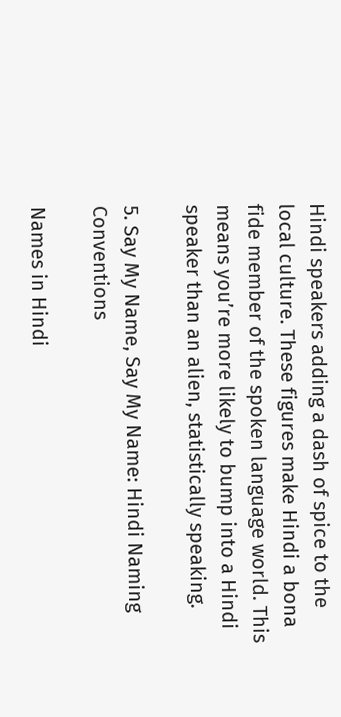Hindi speakers adding a dash of spice to the local culture. These figures make Hindi a bona fide member of the spoken language world. This means you’re more likely to bump into a Hindi speaker than an alien, statistically speaking.

5. Say My Name, Say My Name: Hindi Naming Conventions

Names in Hindi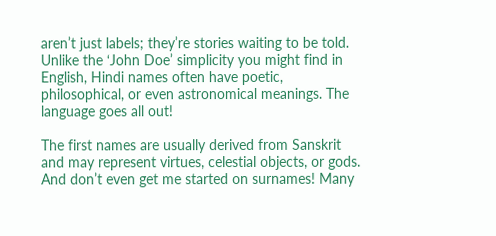aren’t just labels; they’re stories waiting to be told. Unlike the ‘John Doe’ simplicity you might find in English, Hindi names often have poetic, philosophical, or even astronomical meanings. The language goes all out!

The first names are usually derived from Sanskrit and may represent virtues, celestial objects, or gods. And don’t even get me started on surnames! Many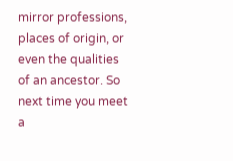mirror professions, places of origin, or even the qualities of an ancestor. So next time you meet a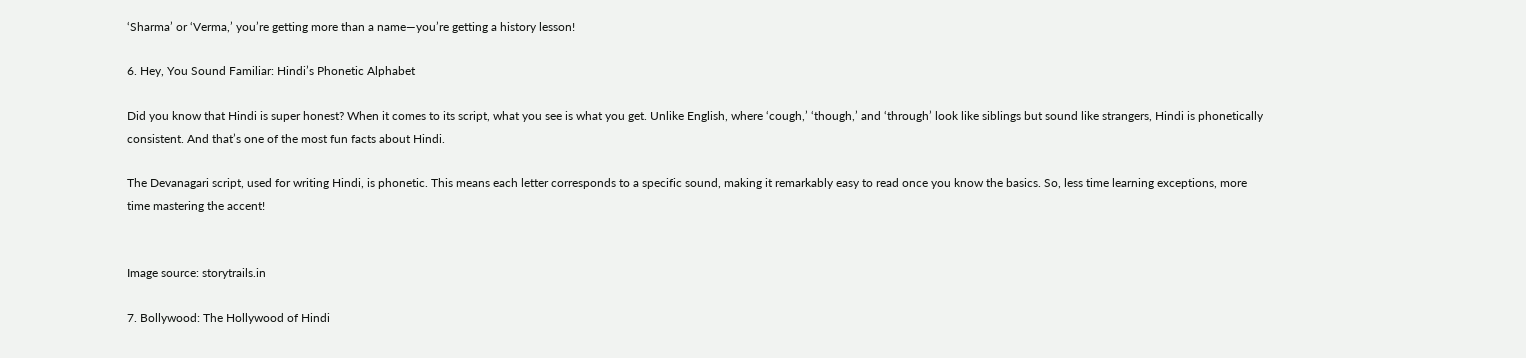‘Sharma’ or ‘Verma,’ you’re getting more than a name—you’re getting a history lesson!

6. Hey, You Sound Familiar: Hindi’s Phonetic Alphabet

Did you know that Hindi is super honest? When it comes to its script, what you see is what you get. Unlike English, where ‘cough,’ ‘though,’ and ‘through’ look like siblings but sound like strangers, Hindi is phonetically consistent. And that’s one of the most fun facts about Hindi.

The Devanagari script, used for writing Hindi, is phonetic. This means each letter corresponds to a specific sound, making it remarkably easy to read once you know the basics. So, less time learning exceptions, more time mastering the accent!


Image source: storytrails.in

7. Bollywood: The Hollywood of Hindi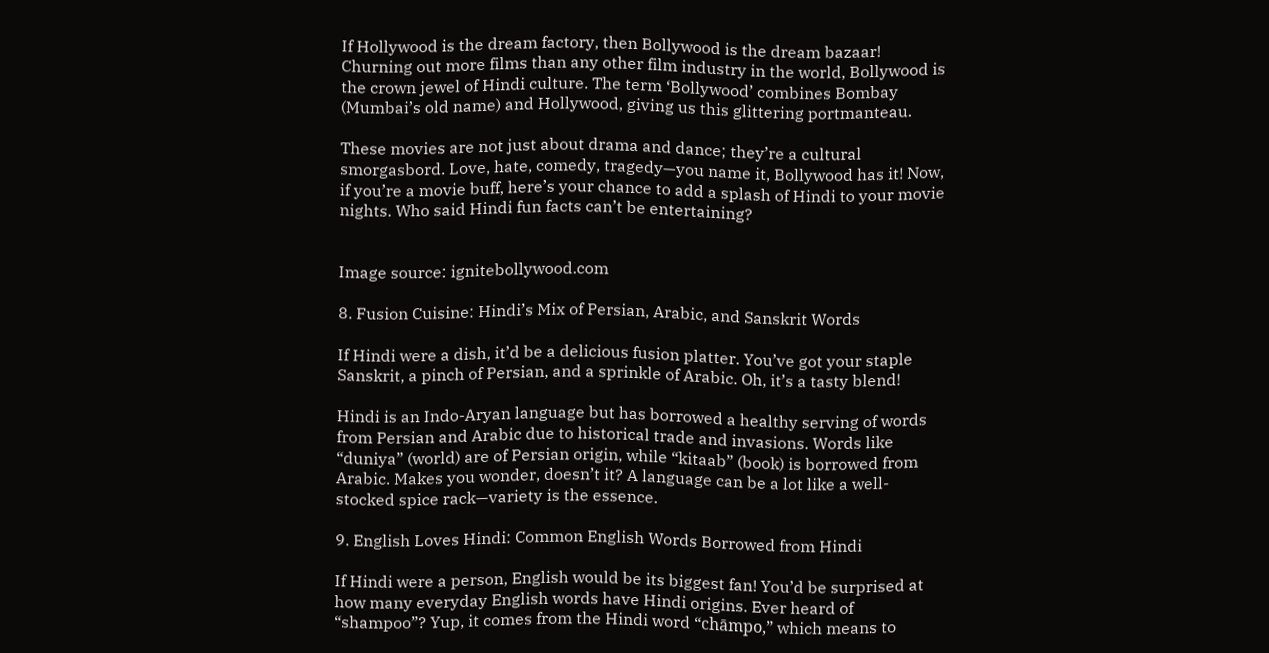If Hollywood is the dream factory, then Bollywood is the dream bazaar! Churning out more films than any other film industry in the world, Bollywood is the crown jewel of Hindi culture. The term ‘Bollywood’ combines Bombay (Mumbai’s old name) and Hollywood, giving us this glittering portmanteau.

These movies are not just about drama and dance; they’re a cultural smorgasbord. Love, hate, comedy, tragedy—you name it, Bollywood has it! Now, if you’re a movie buff, here’s your chance to add a splash of Hindi to your movie nights. Who said Hindi fun facts can’t be entertaining?


Image source: ignitebollywood.com

8. Fusion Cuisine: Hindi’s Mix of Persian, Arabic, and Sanskrit Words

If Hindi were a dish, it’d be a delicious fusion platter. You’ve got your staple Sanskrit, a pinch of Persian, and a sprinkle of Arabic. Oh, it’s a tasty blend!

Hindi is an Indo-Aryan language but has borrowed a healthy serving of words from Persian and Arabic due to historical trade and invasions. Words like “duniya” (world) are of Persian origin, while “kitaab” (book) is borrowed from Arabic. Makes you wonder, doesn’t it? A language can be a lot like a well-stocked spice rack—variety is the essence.

9. English Loves Hindi: Common English Words Borrowed from Hindi

If Hindi were a person, English would be its biggest fan! You’d be surprised at how many everyday English words have Hindi origins. Ever heard of “shampoo”? Yup, it comes from the Hindi word “chāmpo,” which means to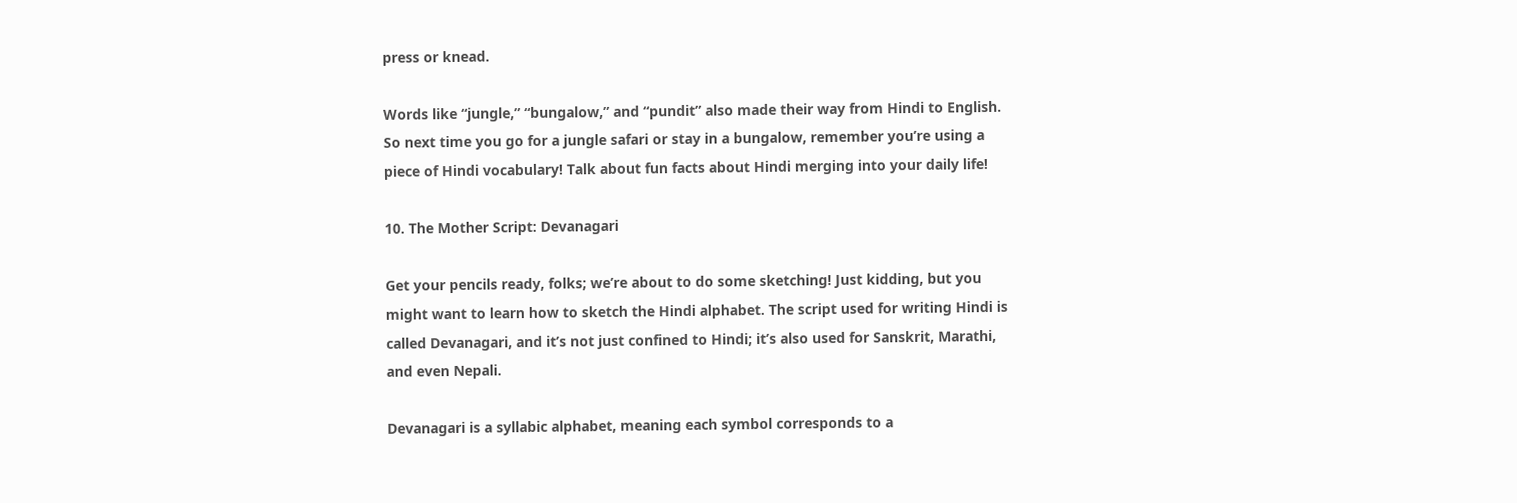press or knead.

Words like “jungle,” “bungalow,” and “pundit” also made their way from Hindi to English. So next time you go for a jungle safari or stay in a bungalow, remember you’re using a piece of Hindi vocabulary! Talk about fun facts about Hindi merging into your daily life!

10. The Mother Script: Devanagari

Get your pencils ready, folks; we’re about to do some sketching! Just kidding, but you might want to learn how to sketch the Hindi alphabet. The script used for writing Hindi is called Devanagari, and it’s not just confined to Hindi; it’s also used for Sanskrit, Marathi, and even Nepali.

Devanagari is a syllabic alphabet, meaning each symbol corresponds to a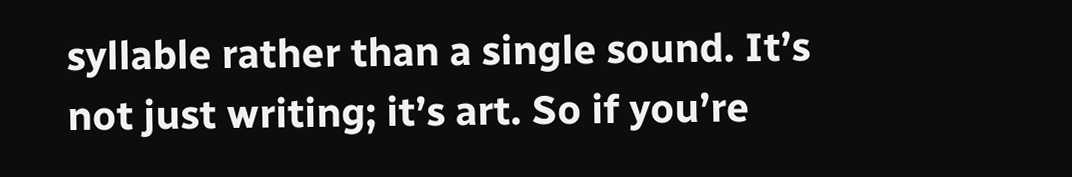syllable rather than a single sound. It’s not just writing; it’s art. So if you’re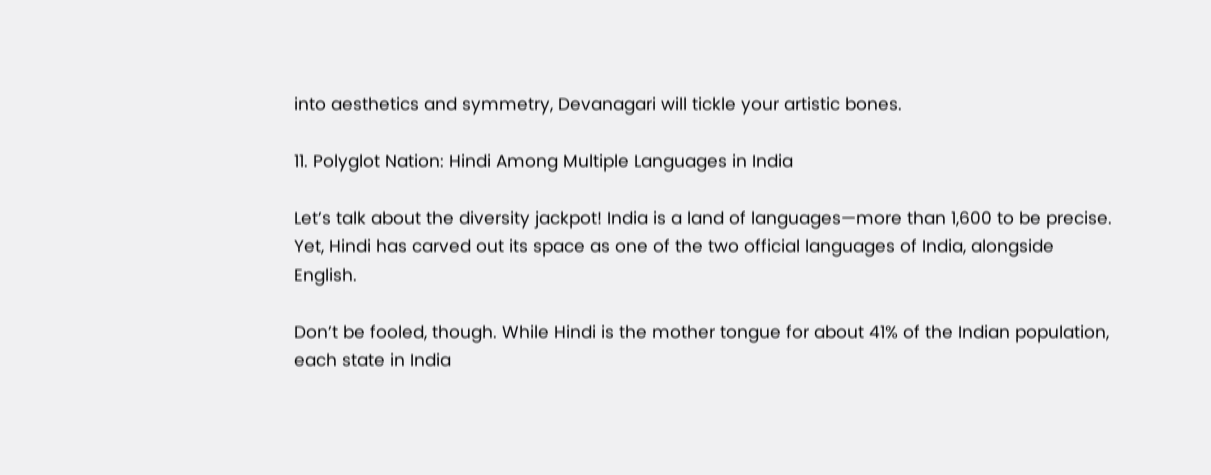into aesthetics and symmetry, Devanagari will tickle your artistic bones.

11. Polyglot Nation: Hindi Among Multiple Languages in India

Let’s talk about the diversity jackpot! India is a land of languages—more than 1,600 to be precise. Yet, Hindi has carved out its space as one of the two official languages of India, alongside English.

Don’t be fooled, though. While Hindi is the mother tongue for about 41% of the Indian population, each state in India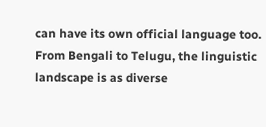can have its own official language too. From Bengali to Telugu, the linguistic landscape is as diverse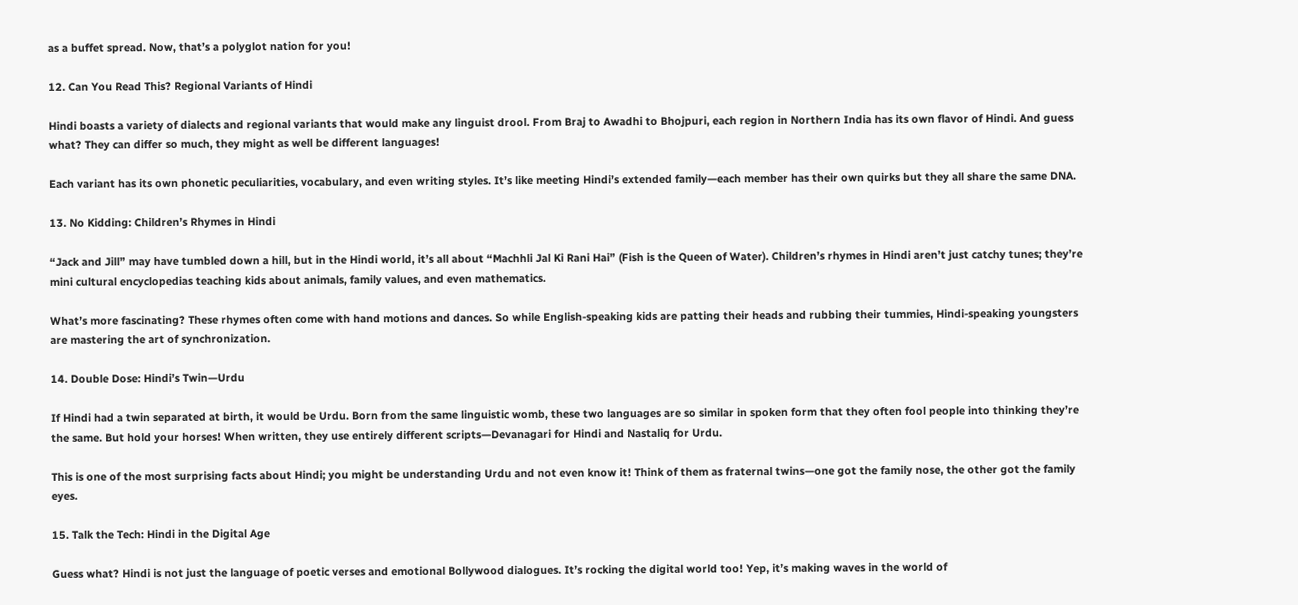as a buffet spread. Now, that’s a polyglot nation for you!

12. Can You Read This? Regional Variants of Hindi

Hindi boasts a variety of dialects and regional variants that would make any linguist drool. From Braj to Awadhi to Bhojpuri, each region in Northern India has its own flavor of Hindi. And guess what? They can differ so much, they might as well be different languages!

Each variant has its own phonetic peculiarities, vocabulary, and even writing styles. It’s like meeting Hindi’s extended family—each member has their own quirks but they all share the same DNA.

13. No Kidding: Children’s Rhymes in Hindi

“Jack and Jill” may have tumbled down a hill, but in the Hindi world, it’s all about “Machhli Jal Ki Rani Hai” (Fish is the Queen of Water). Children’s rhymes in Hindi aren’t just catchy tunes; they’re mini cultural encyclopedias teaching kids about animals, family values, and even mathematics.

What’s more fascinating? These rhymes often come with hand motions and dances. So while English-speaking kids are patting their heads and rubbing their tummies, Hindi-speaking youngsters are mastering the art of synchronization.

14. Double Dose: Hindi’s Twin—Urdu

If Hindi had a twin separated at birth, it would be Urdu. Born from the same linguistic womb, these two languages are so similar in spoken form that they often fool people into thinking they’re the same. But hold your horses! When written, they use entirely different scripts—Devanagari for Hindi and Nastaliq for Urdu.

This is one of the most surprising facts about Hindi; you might be understanding Urdu and not even know it! Think of them as fraternal twins—one got the family nose, the other got the family eyes.

15. Talk the Tech: Hindi in the Digital Age

Guess what? Hindi is not just the language of poetic verses and emotional Bollywood dialogues. It’s rocking the digital world too! Yep, it’s making waves in the world of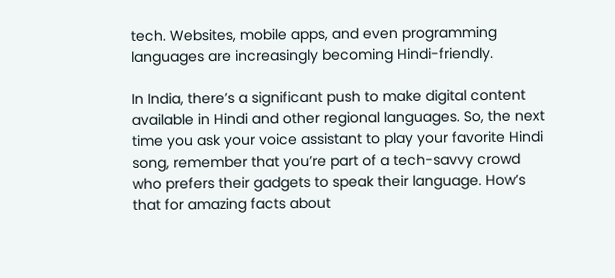tech. Websites, mobile apps, and even programming languages are increasingly becoming Hindi-friendly.

In India, there’s a significant push to make digital content available in Hindi and other regional languages. So, the next time you ask your voice assistant to play your favorite Hindi song, remember that you’re part of a tech-savvy crowd who prefers their gadgets to speak their language. How’s that for amazing facts about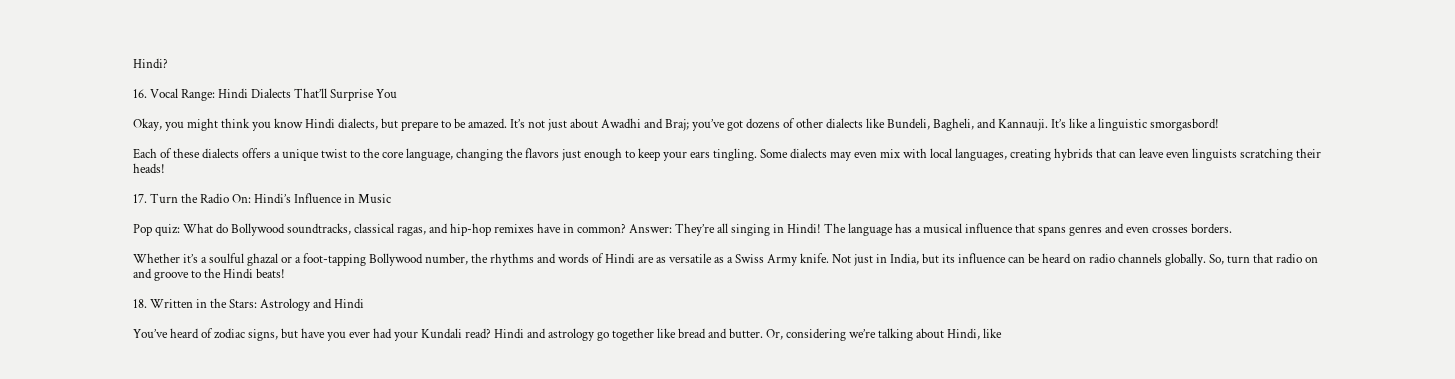Hindi?

16. Vocal Range: Hindi Dialects That’ll Surprise You

Okay, you might think you know Hindi dialects, but prepare to be amazed. It’s not just about Awadhi and Braj; you’ve got dozens of other dialects like Bundeli, Bagheli, and Kannauji. It’s like a linguistic smorgasbord!

Each of these dialects offers a unique twist to the core language, changing the flavors just enough to keep your ears tingling. Some dialects may even mix with local languages, creating hybrids that can leave even linguists scratching their heads!

17. Turn the Radio On: Hindi’s Influence in Music

Pop quiz: What do Bollywood soundtracks, classical ragas, and hip-hop remixes have in common? Answer: They’re all singing in Hindi! The language has a musical influence that spans genres and even crosses borders.

Whether it’s a soulful ghazal or a foot-tapping Bollywood number, the rhythms and words of Hindi are as versatile as a Swiss Army knife. Not just in India, but its influence can be heard on radio channels globally. So, turn that radio on and groove to the Hindi beats!

18. Written in the Stars: Astrology and Hindi

You’ve heard of zodiac signs, but have you ever had your Kundali read? Hindi and astrology go together like bread and butter. Or, considering we’re talking about Hindi, like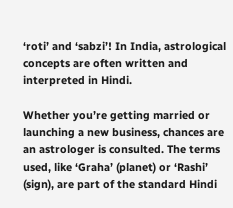‘roti’ and ‘sabzi’! In India, astrological concepts are often written and interpreted in Hindi.

Whether you’re getting married or launching a new business, chances are an astrologer is consulted. The terms used, like ‘Graha’ (planet) or ‘Rashi’ (sign), are part of the standard Hindi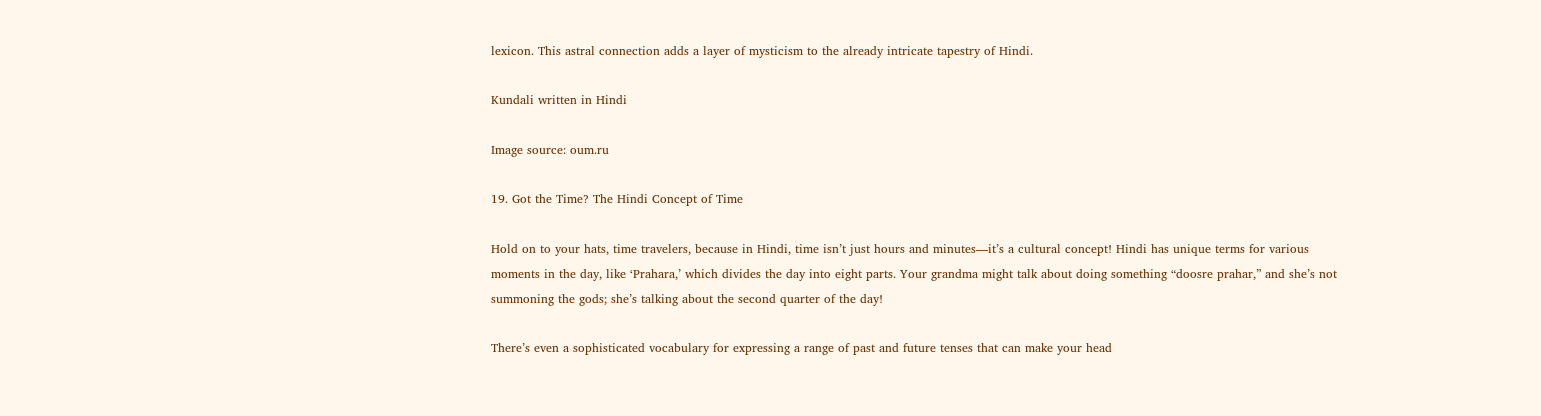lexicon. This astral connection adds a layer of mysticism to the already intricate tapestry of Hindi.

Kundali written in Hindi

Image source: oum.ru

19. Got the Time? The Hindi Concept of Time

Hold on to your hats, time travelers, because in Hindi, time isn’t just hours and minutes—it’s a cultural concept! Hindi has unique terms for various moments in the day, like ‘Prahara,’ which divides the day into eight parts. Your grandma might talk about doing something “doosre prahar,” and she’s not summoning the gods; she’s talking about the second quarter of the day!

There’s even a sophisticated vocabulary for expressing a range of past and future tenses that can make your head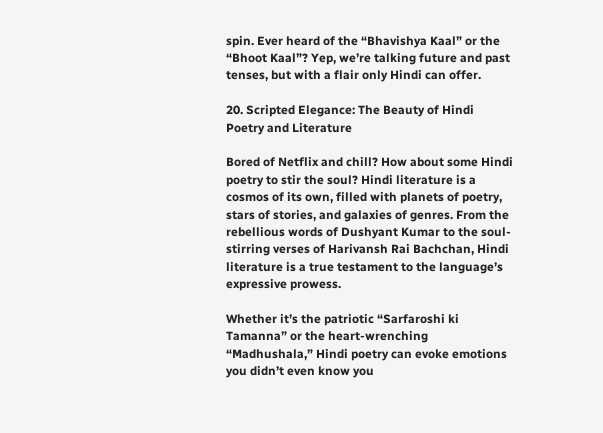spin. Ever heard of the “Bhavishya Kaal” or the “Bhoot Kaal”? Yep, we’re talking future and past tenses, but with a flair only Hindi can offer.

20. Scripted Elegance: The Beauty of Hindi Poetry and Literature

Bored of Netflix and chill? How about some Hindi poetry to stir the soul? Hindi literature is a cosmos of its own, filled with planets of poetry, stars of stories, and galaxies of genres. From the rebellious words of Dushyant Kumar to the soul-stirring verses of Harivansh Rai Bachchan, Hindi literature is a true testament to the language’s expressive prowess.

Whether it’s the patriotic “Sarfaroshi ki Tamanna” or the heart-wrenching “Madhushala,” Hindi poetry can evoke emotions you didn’t even know you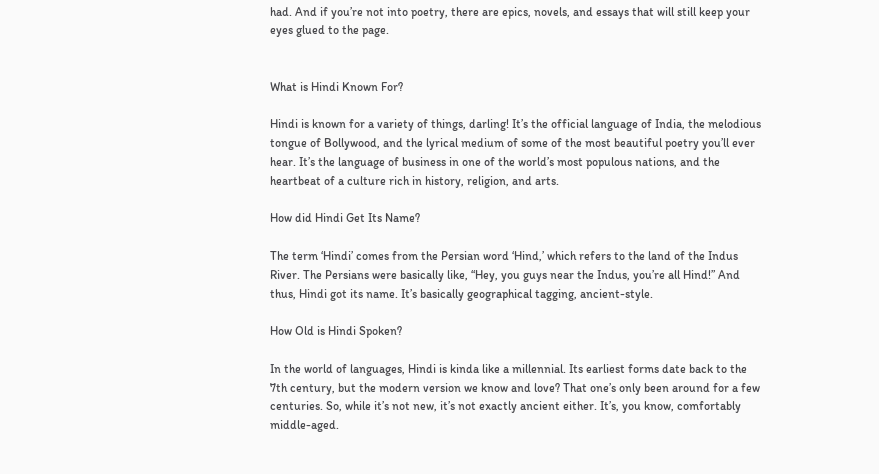had. And if you’re not into poetry, there are epics, novels, and essays that will still keep your eyes glued to the page.


What is Hindi Known For?

Hindi is known for a variety of things, darling! It’s the official language of India, the melodious tongue of Bollywood, and the lyrical medium of some of the most beautiful poetry you’ll ever hear. It’s the language of business in one of the world’s most populous nations, and the heartbeat of a culture rich in history, religion, and arts.

How did Hindi Get Its Name?

The term ‘Hindi’ comes from the Persian word ‘Hind,’ which refers to the land of the Indus River. The Persians were basically like, “Hey, you guys near the Indus, you’re all Hind!” And thus, Hindi got its name. It’s basically geographical tagging, ancient-style.

How Old is Hindi Spoken?

In the world of languages, Hindi is kinda like a millennial. Its earliest forms date back to the 7th century, but the modern version we know and love? That one’s only been around for a few centuries. So, while it’s not new, it’s not exactly ancient either. It’s, you know, comfortably middle-aged.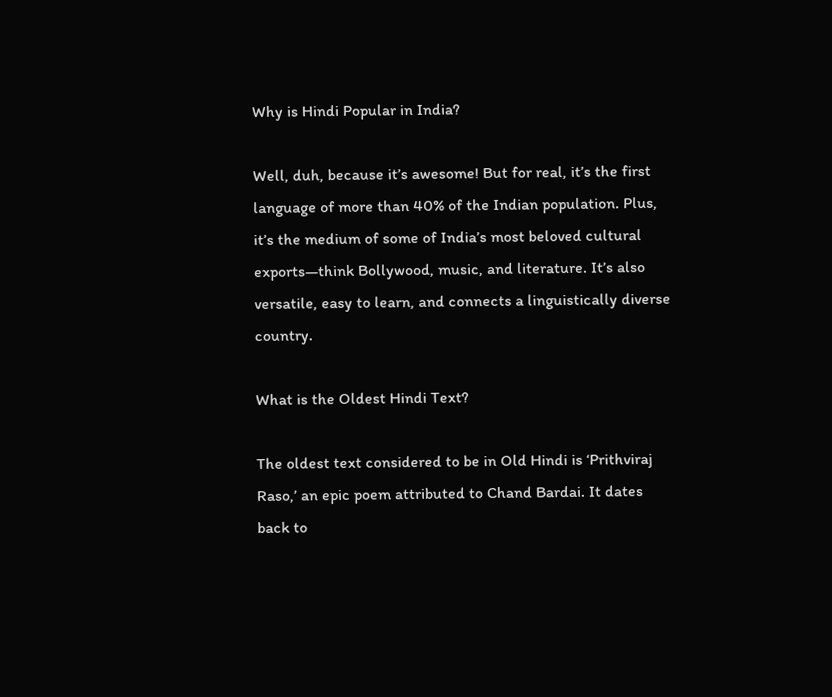Why is Hindi Popular in India?

Well, duh, because it’s awesome! But for real, it’s the first language of more than 40% of the Indian population. Plus, it’s the medium of some of India’s most beloved cultural exports—think Bollywood, music, and literature. It’s also versatile, easy to learn, and connects a linguistically diverse country.

What is the Oldest Hindi Text?

The oldest text considered to be in Old Hindi is ‘Prithviraj Raso,’ an epic poem attributed to Chand Bardai. It dates back to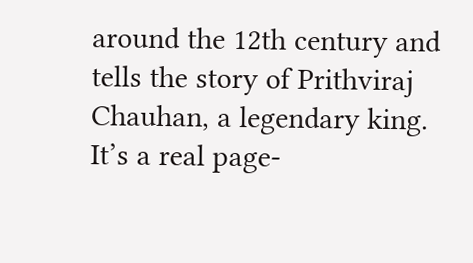around the 12th century and tells the story of Prithviraj Chauhan, a legendary king. It’s a real page-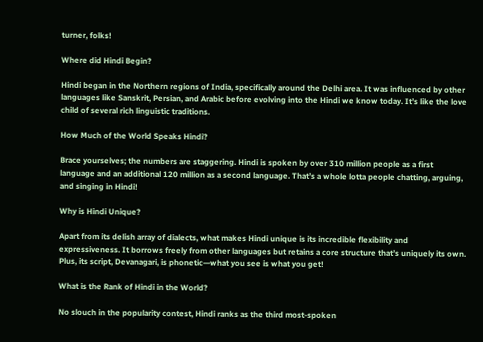turner, folks!

Where did Hindi Begin?

Hindi began in the Northern regions of India, specifically around the Delhi area. It was influenced by other languages like Sanskrit, Persian, and Arabic before evolving into the Hindi we know today. It’s like the love child of several rich linguistic traditions.

How Much of the World Speaks Hindi?

Brace yourselves; the numbers are staggering. Hindi is spoken by over 310 million people as a first language and an additional 120 million as a second language. That’s a whole lotta people chatting, arguing, and singing in Hindi!

Why is Hindi Unique?

Apart from its delish array of dialects, what makes Hindi unique is its incredible flexibility and expressiveness. It borrows freely from other languages but retains a core structure that’s uniquely its own. Plus, its script, Devanagari, is phonetic—what you see is what you get!

What is the Rank of Hindi in the World?

No slouch in the popularity contest, Hindi ranks as the third most-spoken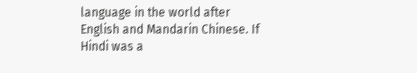language in the world after English and Mandarin Chinese. If Hindi was a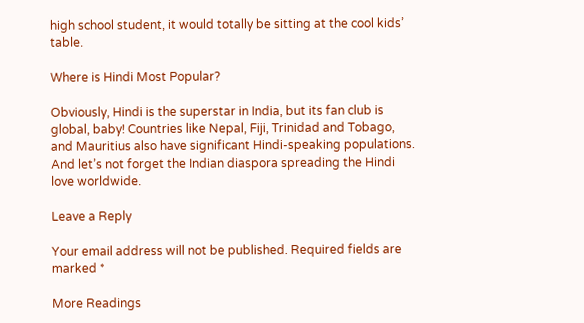high school student, it would totally be sitting at the cool kids’ table.

Where is Hindi Most Popular?

Obviously, Hindi is the superstar in India, but its fan club is global, baby! Countries like Nepal, Fiji, Trinidad and Tobago, and Mauritius also have significant Hindi-speaking populations. And let’s not forget the Indian diaspora spreading the Hindi love worldwide.

Leave a Reply

Your email address will not be published. Required fields are marked *

More Readings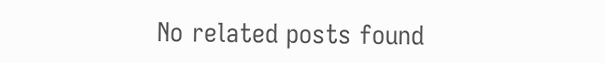No related posts found